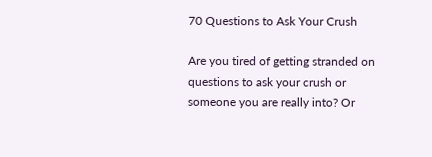70 Questions to Ask Your Crush

Are you tired of getting stranded on questions to ask your crush or someone you are really into? Or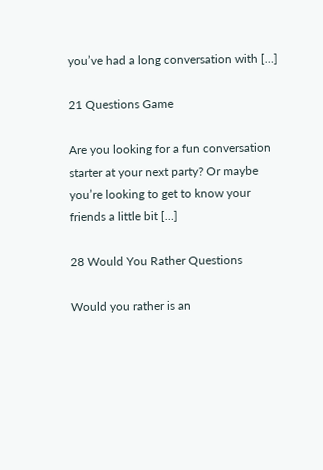you’ve had a long conversation with […]

21 Questions Game

Are you looking for a fun conversation starter at your next party? Or maybe you’re looking to get to know your friends a little bit […]

28 Would You Rather Questions

Would you rather is an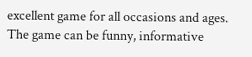excellent game for all occasions and ages. The game can be funny, informative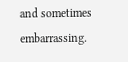and sometimes embarrassing.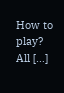How to play? All […]